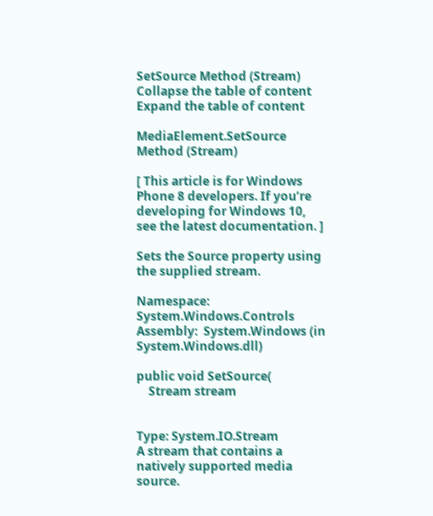SetSource Method (Stream)
Collapse the table of content
Expand the table of content

MediaElement.SetSource Method (Stream)

[ This article is for Windows Phone 8 developers. If you’re developing for Windows 10, see the latest documentation. ]

Sets the Source property using the supplied stream.

Namespace:  System.Windows.Controls
Assembly:  System.Windows (in System.Windows.dll)

public void SetSource(
    Stream stream


Type: System.IO.Stream
A stream that contains a natively supported media source.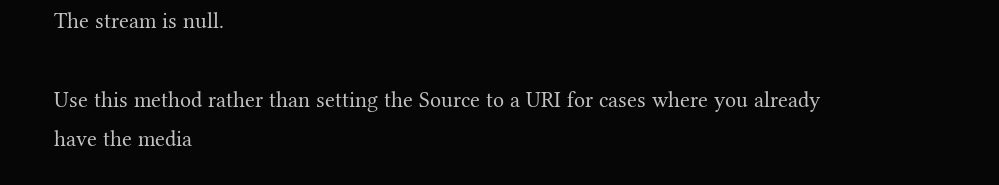The stream is null.

Use this method rather than setting the Source to a URI for cases where you already have the media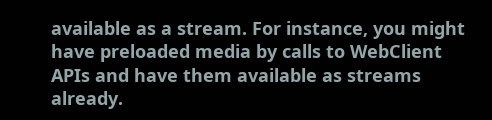available as a stream. For instance, you might have preloaded media by calls to WebClient APIs and have them available as streams already.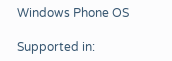Windows Phone OS

Supported in: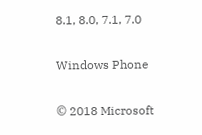8.1, 8.0, 7.1, 7.0

Windows Phone

© 2018 Microsoft